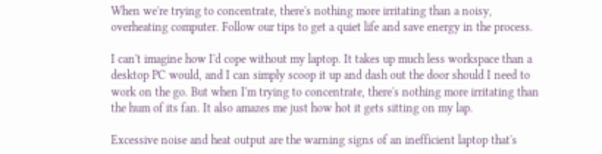When we're trying to concentrate, there's nothing more irritating than a noisy, overheating computer. Follow our tips to get a quiet life and save energy in the process.

I can't imagine how I'd cope without my laptop. It takes up much less workspace than a desktop PC would, and I can simply scoop it up and dash out the door should I need to work on the go. But when I'm trying to concentrate, there's nothing more irritating than the hum of its fan. It also amazes me just how hot it gets sitting on my lap.

Excessive noise and heat output are the warning signs of an inefficient laptop that's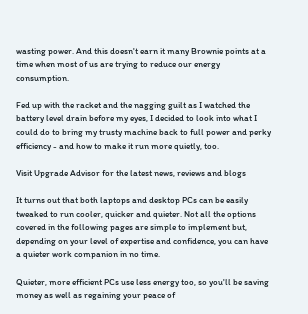wasting power. And this doesn't earn it many Brownie points at a time when most of us are trying to reduce our energy consumption.

Fed up with the racket and the nagging guilt as I watched the battery level drain before my eyes, I decided to look into what I could do to bring my trusty machine back to full power and perky efficiency - and how to make it run more quietly, too.

Visit Upgrade Advisor for the latest news, reviews and blogs

It turns out that both laptops and desktop PCs can be easily tweaked to run cooler, quicker and quieter. Not all the options covered in the following pages are simple to implement but, depending on your level of expertise and confidence, you can have a quieter work companion in no time.

Quieter, more efficient PCs use less energy too, so you'll be saving money as well as regaining your peace of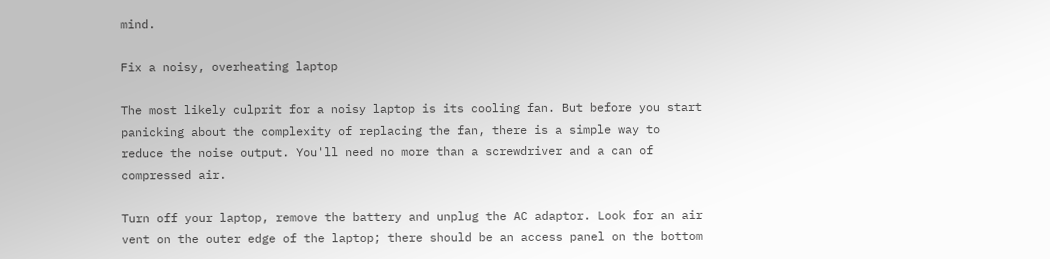mind.

Fix a noisy, overheating laptop

The most likely culprit for a noisy laptop is its cooling fan. But before you start panicking about the complexity of replacing the fan, there is a simple way to reduce the noise output. You'll need no more than a screwdriver and a can of compressed air.

Turn off your laptop, remove the battery and unplug the AC adaptor. Look for an air vent on the outer edge of the laptop; there should be an access panel on the bottom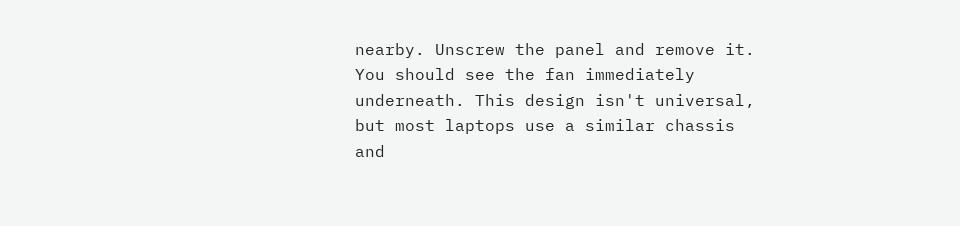nearby. Unscrew the panel and remove it. You should see the fan immediately underneath. This design isn't universal, but most laptops use a similar chassis and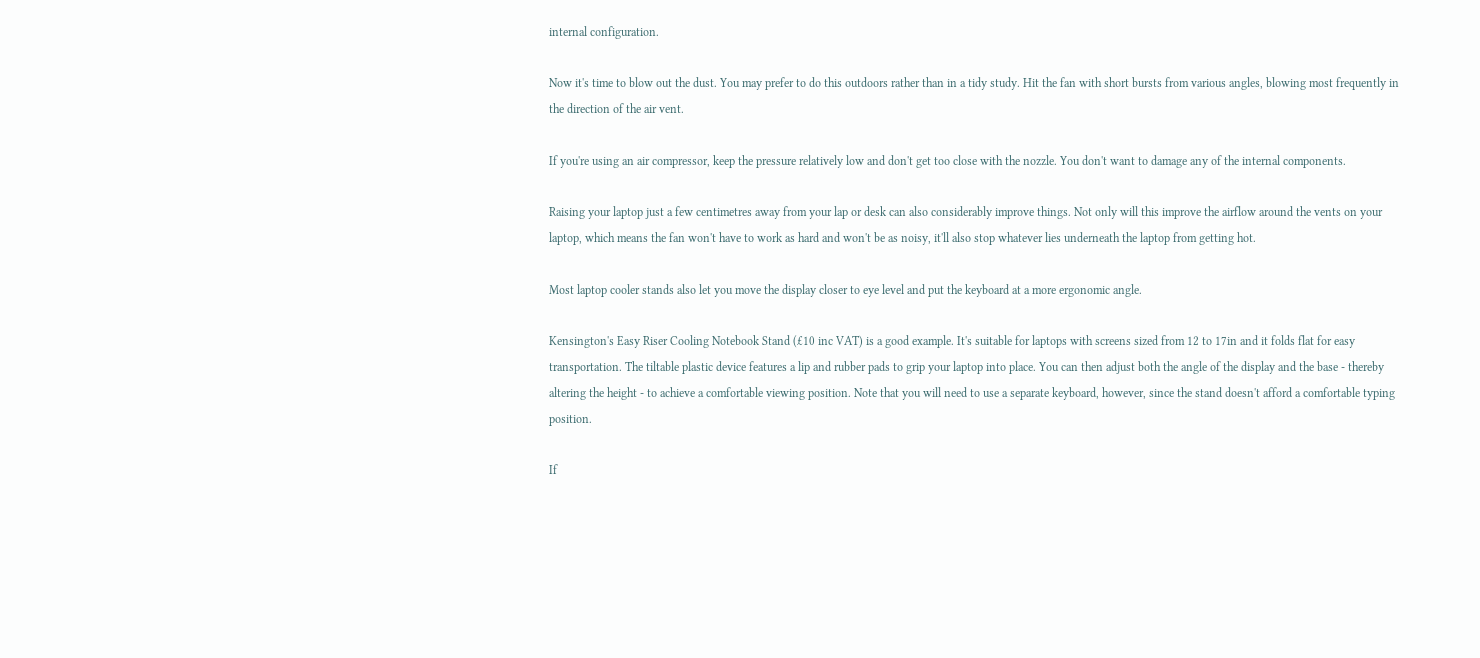internal configuration.

Now it's time to blow out the dust. You may prefer to do this outdoors rather than in a tidy study. Hit the fan with short bursts from various angles, blowing most frequently in the direction of the air vent.

If you're using an air compressor, keep the pressure relatively low and don't get too close with the nozzle. You don't want to damage any of the internal components.

Raising your laptop just a few centimetres away from your lap or desk can also considerably improve things. Not only will this improve the airflow around the vents on your laptop, which means the fan won't have to work as hard and won't be as noisy, it'll also stop whatever lies underneath the laptop from getting hot.

Most laptop cooler stands also let you move the display closer to eye level and put the keyboard at a more ergonomic angle.

Kensington's Easy Riser Cooling Notebook Stand (£10 inc VAT) is a good example. It's suitable for laptops with screens sized from 12 to 17in and it folds flat for easy transportation. The tiltable plastic device features a lip and rubber pads to grip your laptop into place. You can then adjust both the angle of the display and the base - thereby altering the height - to achieve a comfortable viewing position. Note that you will need to use a separate keyboard, however, since the stand doesn't afford a comfortable typing position.

If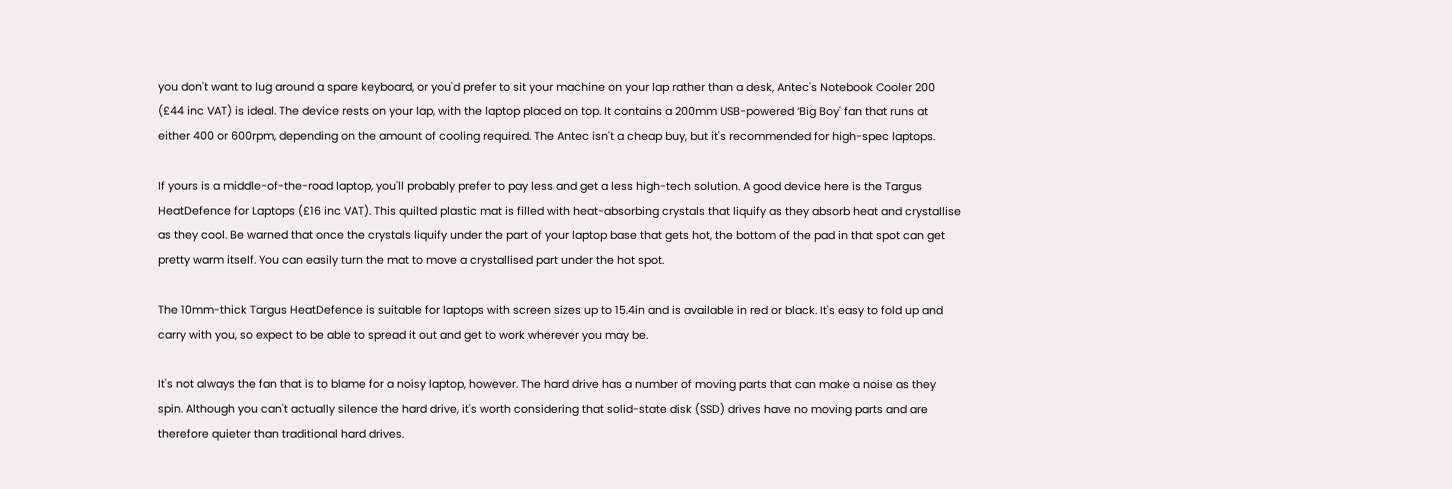you don't want to lug around a spare keyboard, or you'd prefer to sit your machine on your lap rather than a desk, Antec's Notebook Cooler 200 (£44 inc VAT) is ideal. The device rests on your lap, with the laptop placed on top. It contains a 200mm USB-powered ‘Big Boy' fan that runs at either 400 or 600rpm, depending on the amount of cooling required. The Antec isn't a cheap buy, but it's recommended for high-spec laptops.

If yours is a middle-of-the-road laptop, you'll probably prefer to pay less and get a less high-tech solution. A good device here is the Targus HeatDefence for Laptops (£16 inc VAT). This quilted plastic mat is filled with heat-absorbing crystals that liquify as they absorb heat and crystallise as they cool. Be warned that once the crystals liquify under the part of your laptop base that gets hot, the bottom of the pad in that spot can get pretty warm itself. You can easily turn the mat to move a crystallised part under the hot spot.

The 10mm-thick Targus HeatDefence is suitable for laptops with screen sizes up to 15.4in and is available in red or black. It's easy to fold up and carry with you, so expect to be able to spread it out and get to work wherever you may be.

It's not always the fan that is to blame for a noisy laptop, however. The hard drive has a number of moving parts that can make a noise as they spin. Although you can't actually silence the hard drive, it's worth considering that solid-state disk (SSD) drives have no moving parts and are therefore quieter than traditional hard drives.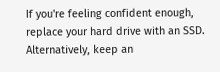If you're feeling confident enough, replace your hard drive with an SSD. Alternatively, keep an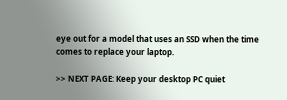eye out for a model that uses an SSD when the time comes to replace your laptop.

>> NEXT PAGE: Keep your desktop PC quiet